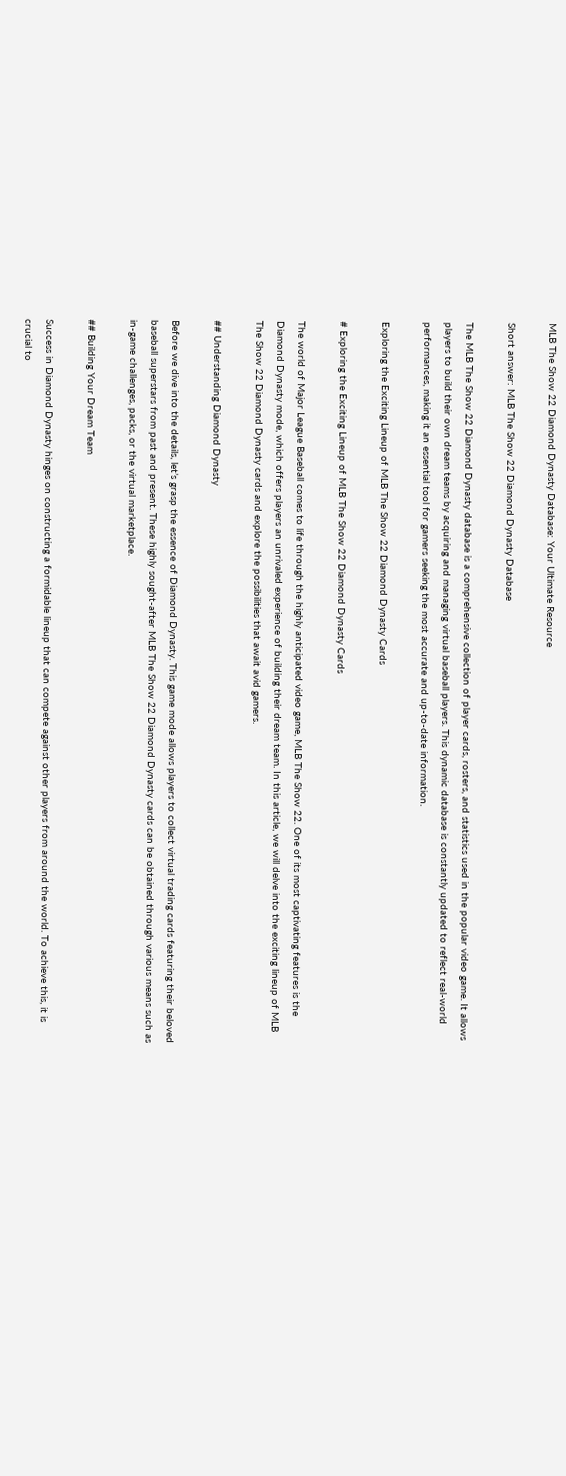MLB The Show 22 Diamond Dynasty Database: Your Ultimate Resource

Short answer: MLB The Show 22 Diamond Dynasty Database

The MLB The Show 22 Diamond Dynasty database is a comprehensive collection of player cards, rosters, and statistics used in the popular video game. It allows players to build their own dream teams by acquiring and managing virtual baseball players. This dynamic database is constantly updated to reflect real-world performances, making it an essential tool for gamers seeking the most accurate and up-to-date information.

Exploring the Exciting Lineup of MLB The Show 22 Diamond Dynasty Cards

# Exploring the Exciting Lineup of MLB The Show 22 Diamond Dynasty Cards

The world of Major League Baseball comes to life through the highly anticipated video game, MLB The Show 22. One of its most captivating features is the Diamond Dynasty mode, which offers players an unrivaled experience of building their dream team. In this article, we will delve into the exciting lineup of MLB The Show 22 Diamond Dynasty cards and explore the possibilities that await avid gamers.

## Understanding Diamond Dynasty

Before we dive into the details, let’s grasp the essence of Diamond Dynasty. This game mode allows players to collect virtual trading cards featuring their beloved baseball superstars from past and present. These highly sought-after MLB The Show 22 Diamond Dynasty cards can be obtained through various means such as in-game challenges, packs, or the virtual marketplace.

## Building Your Dream Team

Success in Diamond Dynasty hinges on constructing a formidable lineup that can compete against other players from around the world. To achieve this, it is crucial to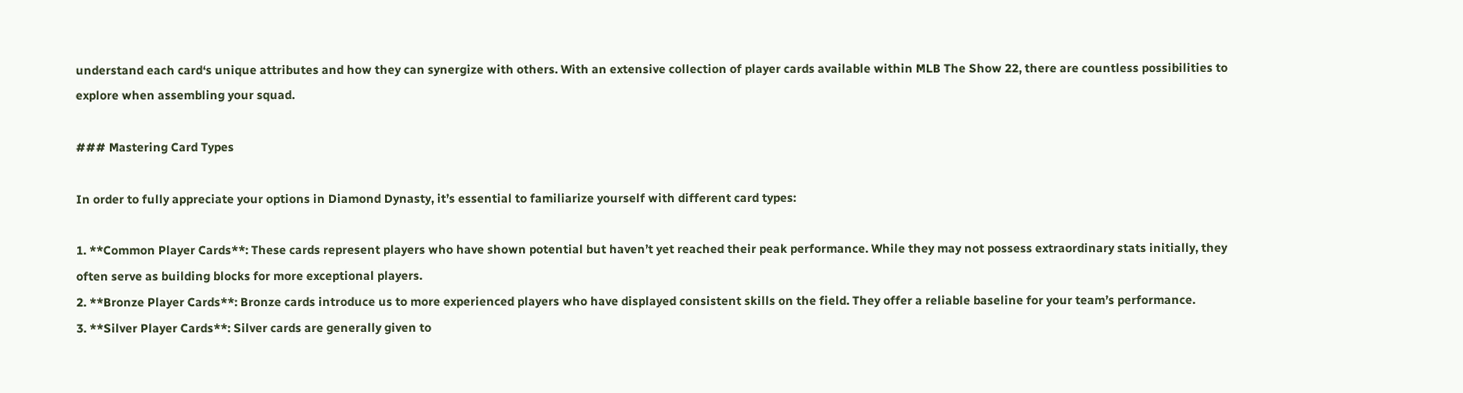understand each card‘s unique attributes and how they can synergize with others. With an extensive collection of player cards available within MLB The Show 22, there are countless possibilities to explore when assembling your squad.

### Mastering Card Types

In order to fully appreciate your options in Diamond Dynasty, it’s essential to familiarize yourself with different card types:

1. **Common Player Cards**: These cards represent players who have shown potential but haven’t yet reached their peak performance. While they may not possess extraordinary stats initially, they often serve as building blocks for more exceptional players.
2. **Bronze Player Cards**: Bronze cards introduce us to more experienced players who have displayed consistent skills on the field. They offer a reliable baseline for your team’s performance.
3. **Silver Player Cards**: Silver cards are generally given to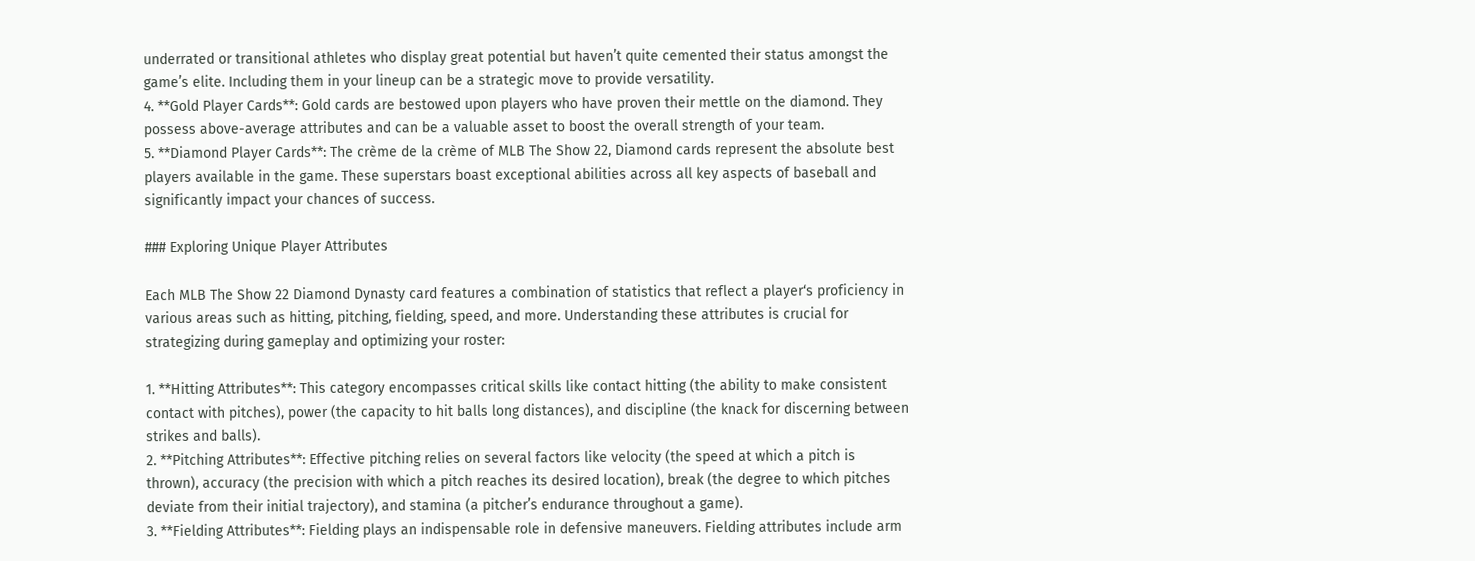underrated or transitional athletes who display great potential but haven’t quite cemented their status amongst the game’s elite. Including them in your lineup can be a strategic move to provide versatility.
4. **Gold Player Cards**: Gold cards are bestowed upon players who have proven their mettle on the diamond. They possess above-average attributes and can be a valuable asset to boost the overall strength of your team.
5. **Diamond Player Cards**: The crème de la crème of MLB The Show 22, Diamond cards represent the absolute best players available in the game. These superstars boast exceptional abilities across all key aspects of baseball and significantly impact your chances of success.

### Exploring Unique Player Attributes

Each MLB The Show 22 Diamond Dynasty card features a combination of statistics that reflect a player‘s proficiency in various areas such as hitting, pitching, fielding, speed, and more. Understanding these attributes is crucial for strategizing during gameplay and optimizing your roster:

1. **Hitting Attributes**: This category encompasses critical skills like contact hitting (the ability to make consistent contact with pitches), power (the capacity to hit balls long distances), and discipline (the knack for discerning between strikes and balls).
2. **Pitching Attributes**: Effective pitching relies on several factors like velocity (the speed at which a pitch is thrown), accuracy (the precision with which a pitch reaches its desired location), break (the degree to which pitches deviate from their initial trajectory), and stamina (a pitcher’s endurance throughout a game).
3. **Fielding Attributes**: Fielding plays an indispensable role in defensive maneuvers. Fielding attributes include arm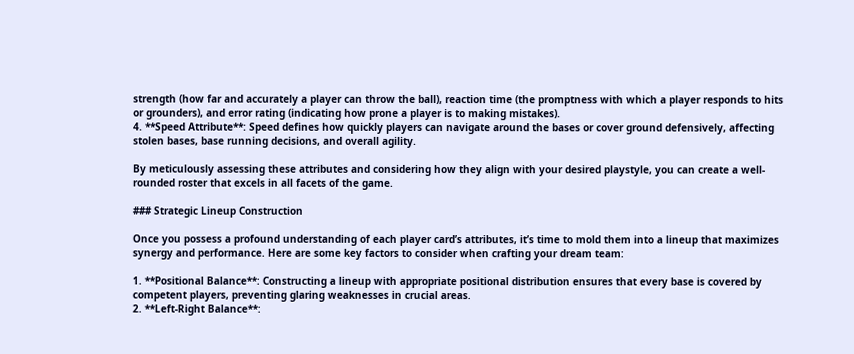strength (how far and accurately a player can throw the ball), reaction time (the promptness with which a player responds to hits or grounders), and error rating (indicating how prone a player is to making mistakes).
4. **Speed Attribute**: Speed defines how quickly players can navigate around the bases or cover ground defensively, affecting stolen bases, base running decisions, and overall agility.

By meticulously assessing these attributes and considering how they align with your desired playstyle, you can create a well-rounded roster that excels in all facets of the game.

### Strategic Lineup Construction

Once you possess a profound understanding of each player card’s attributes, it’s time to mold them into a lineup that maximizes synergy and performance. Here are some key factors to consider when crafting your dream team:

1. **Positional Balance**: Constructing a lineup with appropriate positional distribution ensures that every base is covered by competent players, preventing glaring weaknesses in crucial areas.
2. **Left-Right Balance**: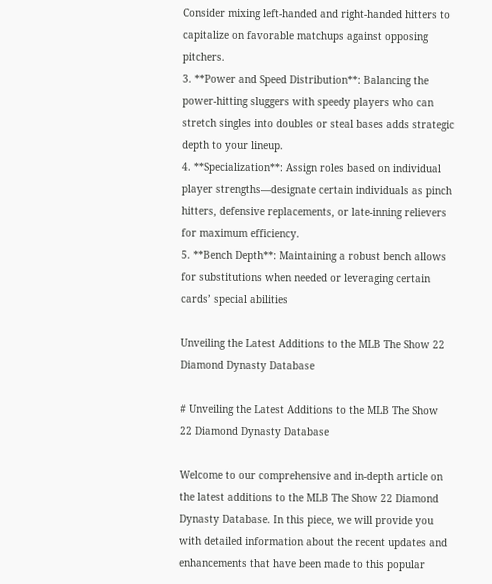Consider mixing left-handed and right-handed hitters to capitalize on favorable matchups against opposing pitchers.
3. **Power and Speed Distribution**: Balancing the power-hitting sluggers with speedy players who can stretch singles into doubles or steal bases adds strategic depth to your lineup.
4. **Specialization**: Assign roles based on individual player strengths—designate certain individuals as pinch hitters, defensive replacements, or late-inning relievers for maximum efficiency.
5. **Bench Depth**: Maintaining a robust bench allows for substitutions when needed or leveraging certain cards’ special abilities

Unveiling the Latest Additions to the MLB The Show 22 Diamond Dynasty Database

# Unveiling the Latest Additions to the MLB The Show 22 Diamond Dynasty Database

Welcome to our comprehensive and in-depth article on the latest additions to the MLB The Show 22 Diamond Dynasty Database. In this piece, we will provide you with detailed information about the recent updates and enhancements that have been made to this popular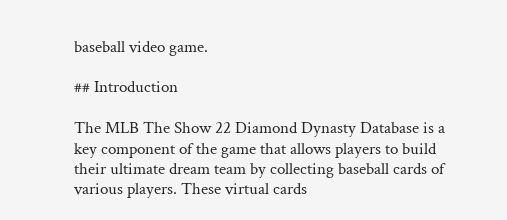baseball video game.

## Introduction

The MLB The Show 22 Diamond Dynasty Database is a key component of the game that allows players to build their ultimate dream team by collecting baseball cards of various players. These virtual cards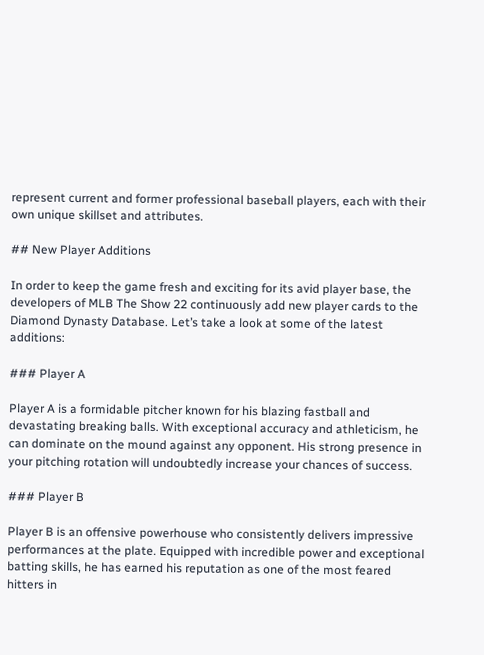represent current and former professional baseball players, each with their own unique skillset and attributes.

## New Player Additions

In order to keep the game fresh and exciting for its avid player base, the developers of MLB The Show 22 continuously add new player cards to the Diamond Dynasty Database. Let’s take a look at some of the latest additions:

### Player A

Player A is a formidable pitcher known for his blazing fastball and devastating breaking balls. With exceptional accuracy and athleticism, he can dominate on the mound against any opponent. His strong presence in your pitching rotation will undoubtedly increase your chances of success.

### Player B

Player B is an offensive powerhouse who consistently delivers impressive performances at the plate. Equipped with incredible power and exceptional batting skills, he has earned his reputation as one of the most feared hitters in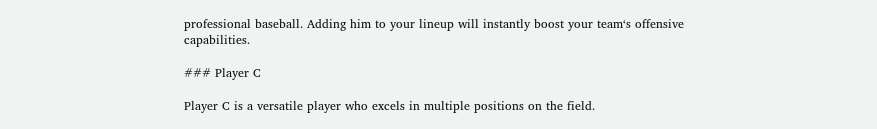professional baseball. Adding him to your lineup will instantly boost your team‘s offensive capabilities.

### Player C

Player C is a versatile player who excels in multiple positions on the field.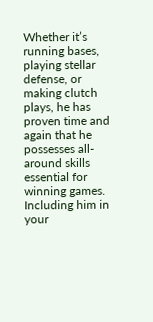Whether it’s running bases, playing stellar defense, or making clutch plays, he has proven time and again that he possesses all-around skills essential for winning games. Including him in your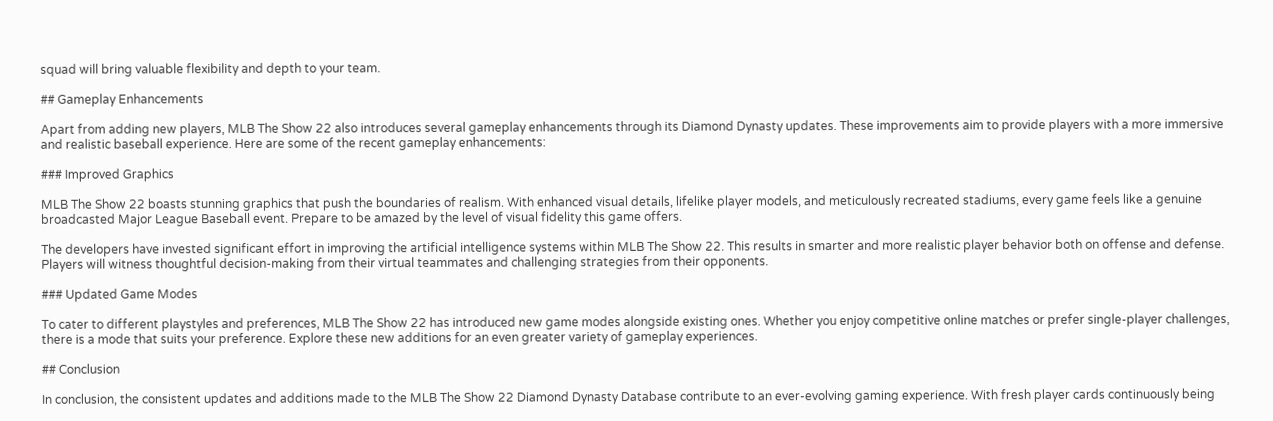squad will bring valuable flexibility and depth to your team.

## Gameplay Enhancements

Apart from adding new players, MLB The Show 22 also introduces several gameplay enhancements through its Diamond Dynasty updates. These improvements aim to provide players with a more immersive and realistic baseball experience. Here are some of the recent gameplay enhancements:

### Improved Graphics

MLB The Show 22 boasts stunning graphics that push the boundaries of realism. With enhanced visual details, lifelike player models, and meticulously recreated stadiums, every game feels like a genuine broadcasted Major League Baseball event. Prepare to be amazed by the level of visual fidelity this game offers.

The developers have invested significant effort in improving the artificial intelligence systems within MLB The Show 22. This results in smarter and more realistic player behavior both on offense and defense. Players will witness thoughtful decision-making from their virtual teammates and challenging strategies from their opponents.

### Updated Game Modes

To cater to different playstyles and preferences, MLB The Show 22 has introduced new game modes alongside existing ones. Whether you enjoy competitive online matches or prefer single-player challenges, there is a mode that suits your preference. Explore these new additions for an even greater variety of gameplay experiences.

## Conclusion

In conclusion, the consistent updates and additions made to the MLB The Show 22 Diamond Dynasty Database contribute to an ever-evolving gaming experience. With fresh player cards continuously being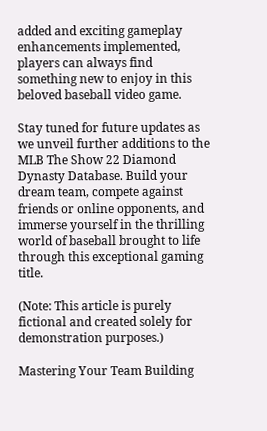added and exciting gameplay enhancements implemented, players can always find something new to enjoy in this beloved baseball video game.

Stay tuned for future updates as we unveil further additions to the MLB The Show 22 Diamond Dynasty Database. Build your dream team, compete against friends or online opponents, and immerse yourself in the thrilling world of baseball brought to life through this exceptional gaming title.

(Note: This article is purely fictional and created solely for demonstration purposes.)

Mastering Your Team Building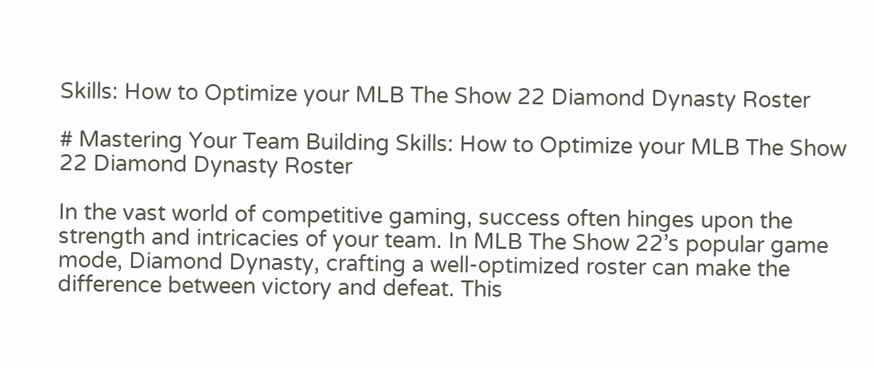Skills: How to Optimize your MLB The Show 22 Diamond Dynasty Roster

# Mastering Your Team Building Skills: How to Optimize your MLB The Show 22 Diamond Dynasty Roster

In the vast world of competitive gaming, success often hinges upon the strength and intricacies of your team. In MLB The Show 22’s popular game mode, Diamond Dynasty, crafting a well-optimized roster can make the difference between victory and defeat. This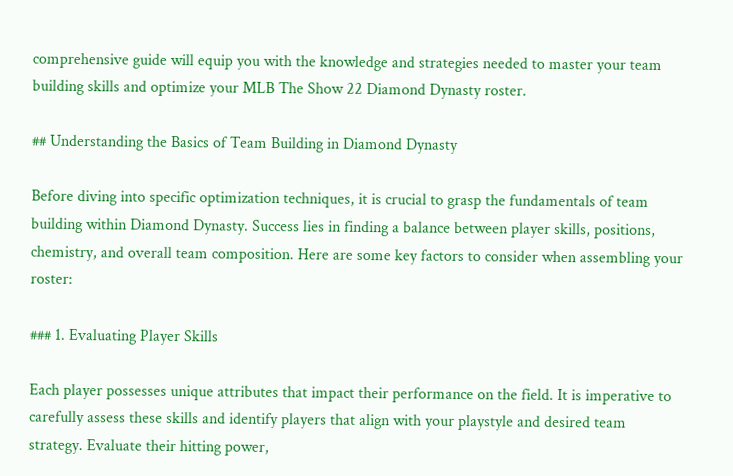comprehensive guide will equip you with the knowledge and strategies needed to master your team building skills and optimize your MLB The Show 22 Diamond Dynasty roster.

## Understanding the Basics of Team Building in Diamond Dynasty

Before diving into specific optimization techniques, it is crucial to grasp the fundamentals of team building within Diamond Dynasty. Success lies in finding a balance between player skills, positions, chemistry, and overall team composition. Here are some key factors to consider when assembling your roster:

### 1. Evaluating Player Skills

Each player possesses unique attributes that impact their performance on the field. It is imperative to carefully assess these skills and identify players that align with your playstyle and desired team strategy. Evaluate their hitting power,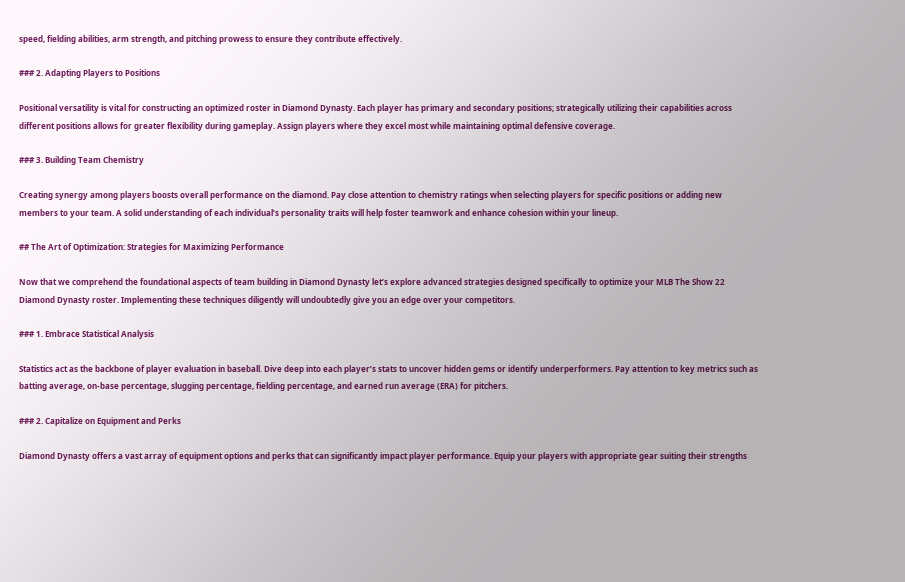speed, fielding abilities, arm strength, and pitching prowess to ensure they contribute effectively.

### 2. Adapting Players to Positions

Positional versatility is vital for constructing an optimized roster in Diamond Dynasty. Each player has primary and secondary positions; strategically utilizing their capabilities across different positions allows for greater flexibility during gameplay. Assign players where they excel most while maintaining optimal defensive coverage.

### 3. Building Team Chemistry

Creating synergy among players boosts overall performance on the diamond. Pay close attention to chemistry ratings when selecting players for specific positions or adding new members to your team. A solid understanding of each individual’s personality traits will help foster teamwork and enhance cohesion within your lineup.

## The Art of Optimization: Strategies for Maximizing Performance

Now that we comprehend the foundational aspects of team building in Diamond Dynasty let’s explore advanced strategies designed specifically to optimize your MLB The Show 22 Diamond Dynasty roster. Implementing these techniques diligently will undoubtedly give you an edge over your competitors.

### 1. Embrace Statistical Analysis

Statistics act as the backbone of player evaluation in baseball. Dive deep into each player’s stats to uncover hidden gems or identify underperformers. Pay attention to key metrics such as batting average, on-base percentage, slugging percentage, fielding percentage, and earned run average (ERA) for pitchers.

### 2. Capitalize on Equipment and Perks

Diamond Dynasty offers a vast array of equipment options and perks that can significantly impact player performance. Equip your players with appropriate gear suiting their strengths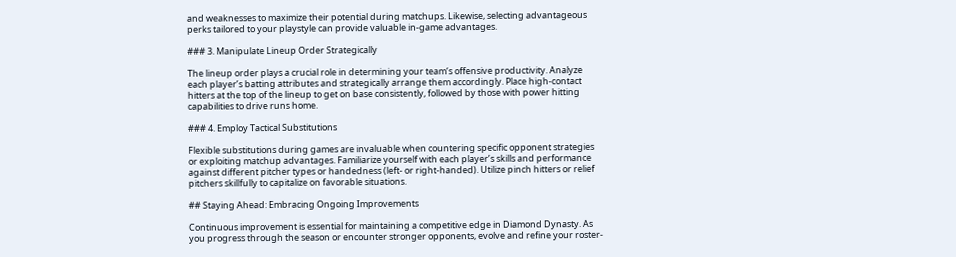and weaknesses to maximize their potential during matchups. Likewise, selecting advantageous perks tailored to your playstyle can provide valuable in-game advantages.

### 3. Manipulate Lineup Order Strategically

The lineup order plays a crucial role in determining your team‘s offensive productivity. Analyze each player’s batting attributes and strategically arrange them accordingly. Place high-contact hitters at the top of the lineup to get on base consistently, followed by those with power hitting capabilities to drive runs home.

### 4. Employ Tactical Substitutions

Flexible substitutions during games are invaluable when countering specific opponent strategies or exploiting matchup advantages. Familiarize yourself with each player’s skills and performance against different pitcher types or handedness (left- or right-handed). Utilize pinch hitters or relief pitchers skillfully to capitalize on favorable situations.

## Staying Ahead: Embracing Ongoing Improvements

Continuous improvement is essential for maintaining a competitive edge in Diamond Dynasty. As you progress through the season or encounter stronger opponents, evolve and refine your roster-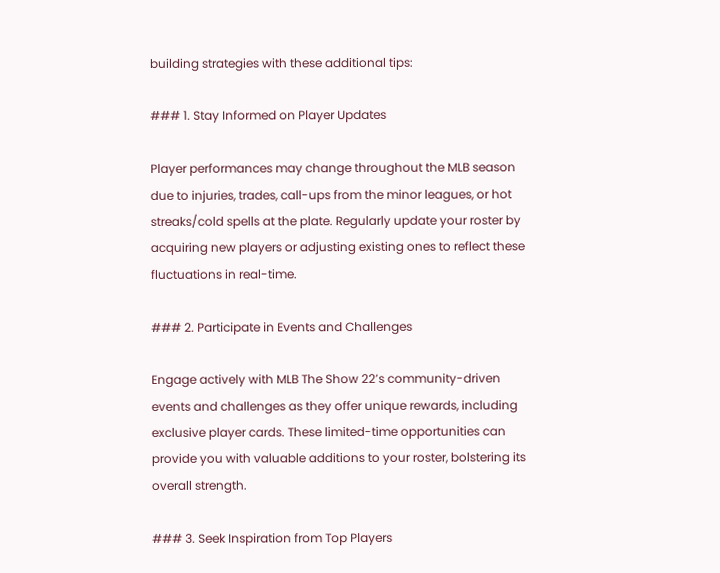building strategies with these additional tips:

### 1. Stay Informed on Player Updates

Player performances may change throughout the MLB season due to injuries, trades, call-ups from the minor leagues, or hot streaks/cold spells at the plate. Regularly update your roster by acquiring new players or adjusting existing ones to reflect these fluctuations in real-time.

### 2. Participate in Events and Challenges

Engage actively with MLB The Show 22’s community-driven events and challenges as they offer unique rewards, including exclusive player cards. These limited-time opportunities can provide you with valuable additions to your roster, bolstering its overall strength.

### 3. Seek Inspiration from Top Players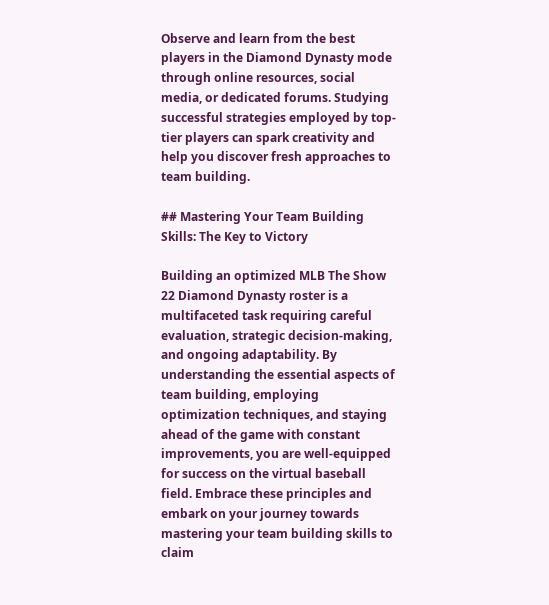Observe and learn from the best players in the Diamond Dynasty mode through online resources, social media, or dedicated forums. Studying successful strategies employed by top-tier players can spark creativity and help you discover fresh approaches to team building.

## Mastering Your Team Building Skills: The Key to Victory

Building an optimized MLB The Show 22 Diamond Dynasty roster is a multifaceted task requiring careful evaluation, strategic decision-making, and ongoing adaptability. By understanding the essential aspects of team building, employing optimization techniques, and staying ahead of the game with constant improvements, you are well-equipped for success on the virtual baseball field. Embrace these principles and embark on your journey towards mastering your team building skills to claim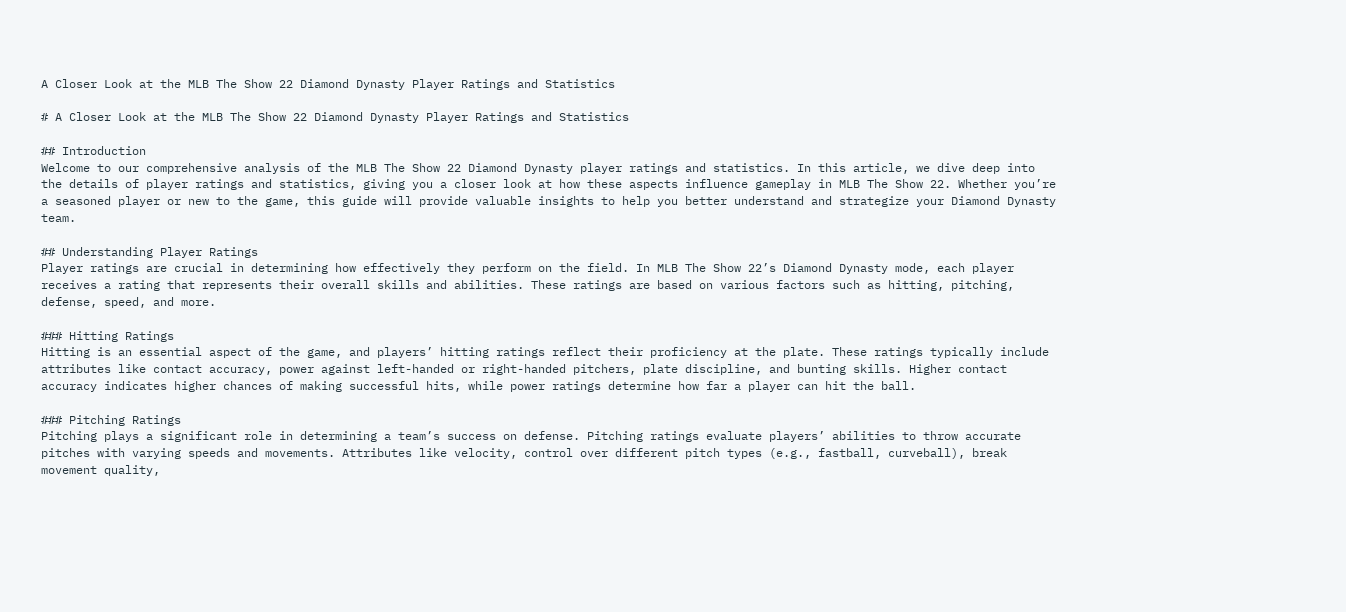A Closer Look at the MLB The Show 22 Diamond Dynasty Player Ratings and Statistics

# A Closer Look at the MLB The Show 22 Diamond Dynasty Player Ratings and Statistics

## Introduction
Welcome to our comprehensive analysis of the MLB The Show 22 Diamond Dynasty player ratings and statistics. In this article, we dive deep into the details of player ratings and statistics, giving you a closer look at how these aspects influence gameplay in MLB The Show 22. Whether you’re a seasoned player or new to the game, this guide will provide valuable insights to help you better understand and strategize your Diamond Dynasty team.

## Understanding Player Ratings
Player ratings are crucial in determining how effectively they perform on the field. In MLB The Show 22’s Diamond Dynasty mode, each player receives a rating that represents their overall skills and abilities. These ratings are based on various factors such as hitting, pitching, defense, speed, and more.

### Hitting Ratings
Hitting is an essential aspect of the game, and players’ hitting ratings reflect their proficiency at the plate. These ratings typically include attributes like contact accuracy, power against left-handed or right-handed pitchers, plate discipline, and bunting skills. Higher contact accuracy indicates higher chances of making successful hits, while power ratings determine how far a player can hit the ball.

### Pitching Ratings
Pitching plays a significant role in determining a team’s success on defense. Pitching ratings evaluate players’ abilities to throw accurate pitches with varying speeds and movements. Attributes like velocity, control over different pitch types (e.g., fastball, curveball), break movement quality,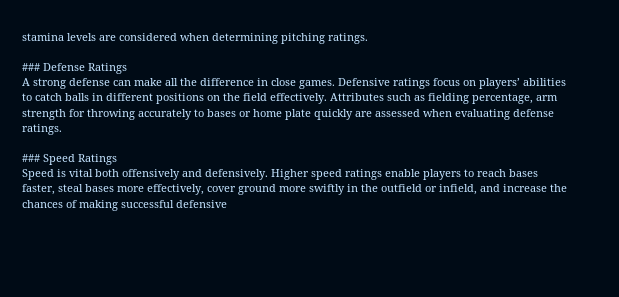stamina levels are considered when determining pitching ratings.

### Defense Ratings
A strong defense can make all the difference in close games. Defensive ratings focus on players’ abilities to catch balls in different positions on the field effectively. Attributes such as fielding percentage, arm strength for throwing accurately to bases or home plate quickly are assessed when evaluating defense ratings.

### Speed Ratings
Speed is vital both offensively and defensively. Higher speed ratings enable players to reach bases faster, steal bases more effectively, cover ground more swiftly in the outfield or infield, and increase the chances of making successful defensive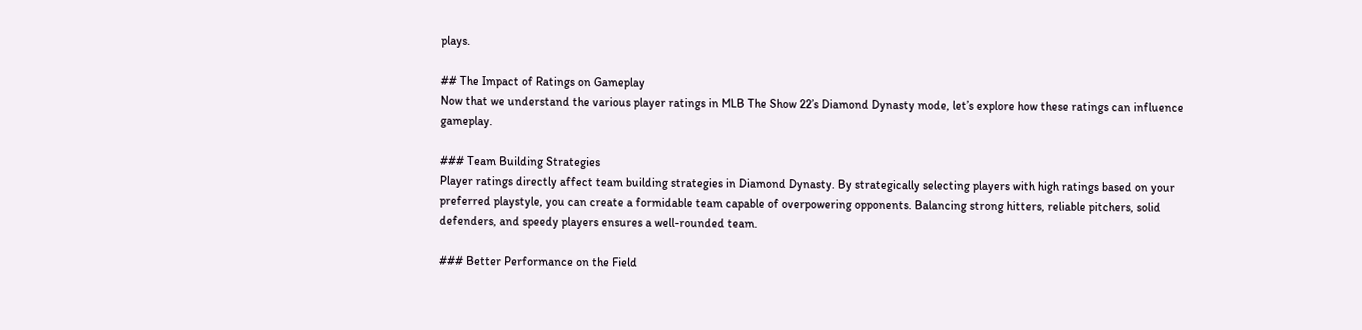plays.

## The Impact of Ratings on Gameplay
Now that we understand the various player ratings in MLB The Show 22’s Diamond Dynasty mode, let’s explore how these ratings can influence gameplay.

### Team Building Strategies
Player ratings directly affect team building strategies in Diamond Dynasty. By strategically selecting players with high ratings based on your preferred playstyle, you can create a formidable team capable of overpowering opponents. Balancing strong hitters, reliable pitchers, solid defenders, and speedy players ensures a well-rounded team.

### Better Performance on the Field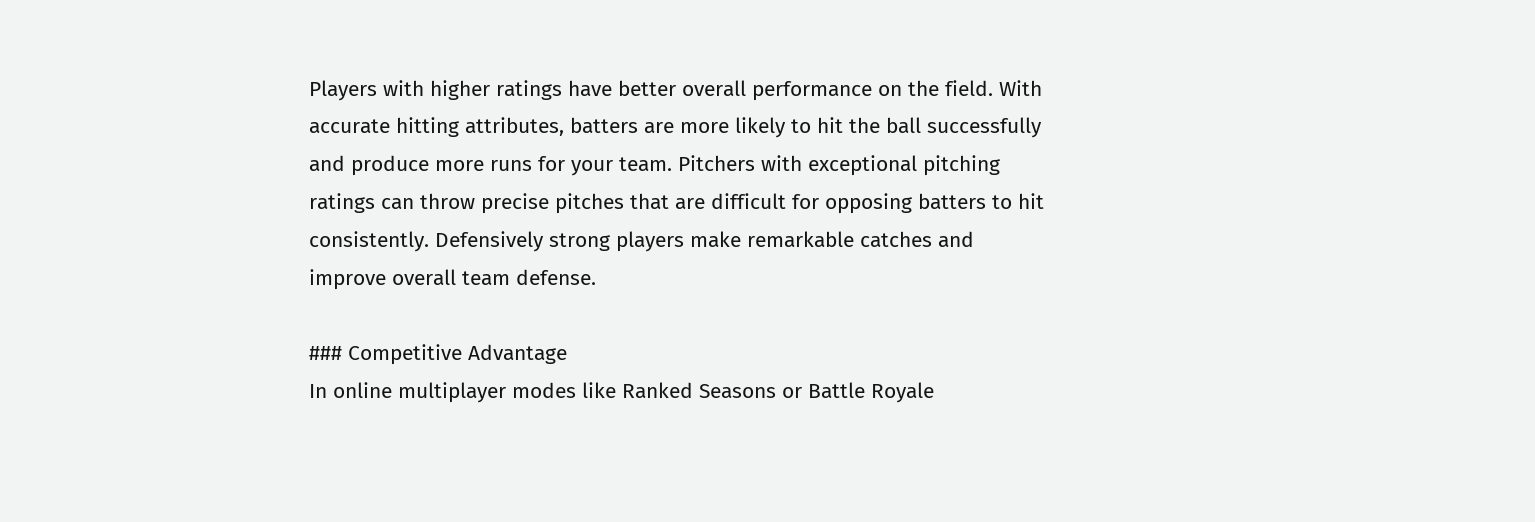Players with higher ratings have better overall performance on the field. With accurate hitting attributes, batters are more likely to hit the ball successfully and produce more runs for your team. Pitchers with exceptional pitching ratings can throw precise pitches that are difficult for opposing batters to hit consistently. Defensively strong players make remarkable catches and improve overall team defense.

### Competitive Advantage
In online multiplayer modes like Ranked Seasons or Battle Royale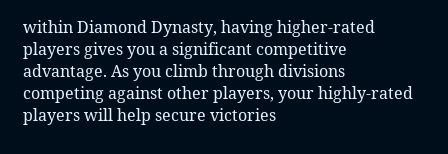within Diamond Dynasty, having higher-rated players gives you a significant competitive advantage. As you climb through divisions competing against other players, your highly-rated players will help secure victories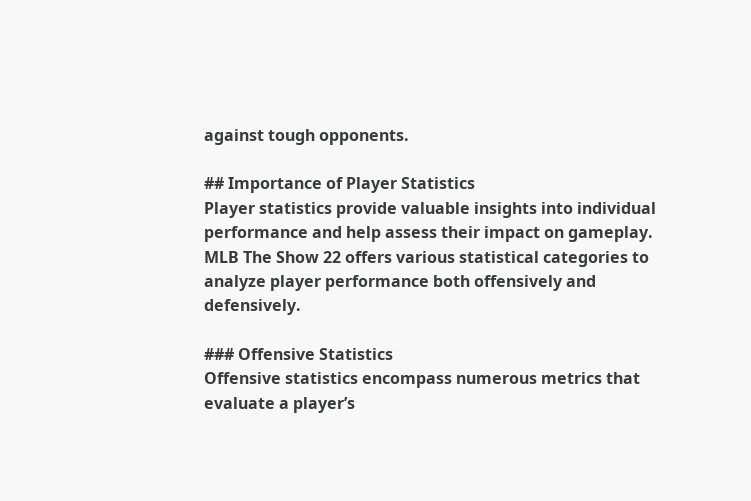against tough opponents.

## Importance of Player Statistics
Player statistics provide valuable insights into individual performance and help assess their impact on gameplay. MLB The Show 22 offers various statistical categories to analyze player performance both offensively and defensively.

### Offensive Statistics
Offensive statistics encompass numerous metrics that evaluate a player’s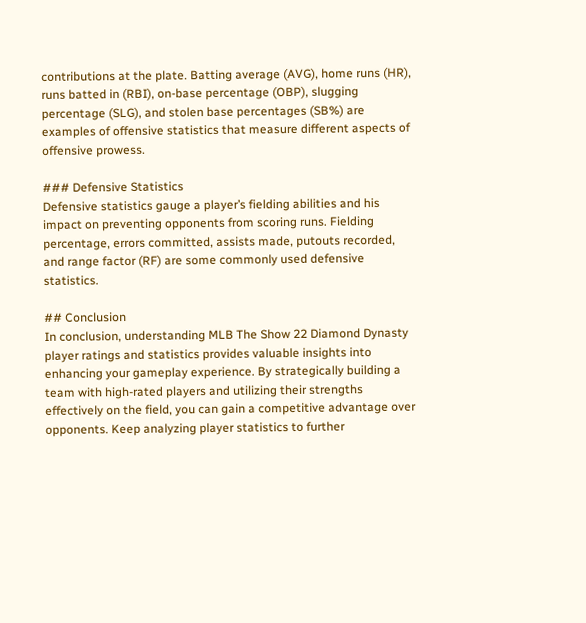contributions at the plate. Batting average (AVG), home runs (HR), runs batted in (RBI), on-base percentage (OBP), slugging percentage (SLG), and stolen base percentages (SB%) are examples of offensive statistics that measure different aspects of offensive prowess.

### Defensive Statistics
Defensive statistics gauge a player’s fielding abilities and his impact on preventing opponents from scoring runs. Fielding percentage, errors committed, assists made, putouts recorded, and range factor (RF) are some commonly used defensive statistics.

## Conclusion
In conclusion, understanding MLB The Show 22 Diamond Dynasty player ratings and statistics provides valuable insights into enhancing your gameplay experience. By strategically building a team with high-rated players and utilizing their strengths effectively on the field, you can gain a competitive advantage over opponents. Keep analyzing player statistics to further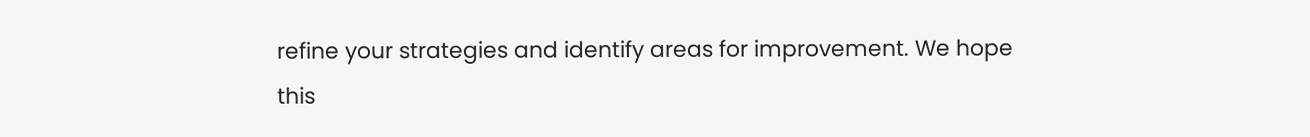refine your strategies and identify areas for improvement. We hope this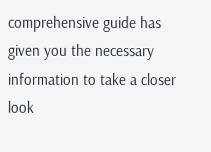comprehensive guide has given you the necessary information to take a closer look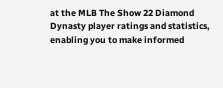at the MLB The Show 22 Diamond Dynasty player ratings and statistics, enabling you to make informed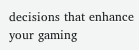decisions that enhance your gaming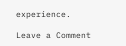experience.

Leave a Comment